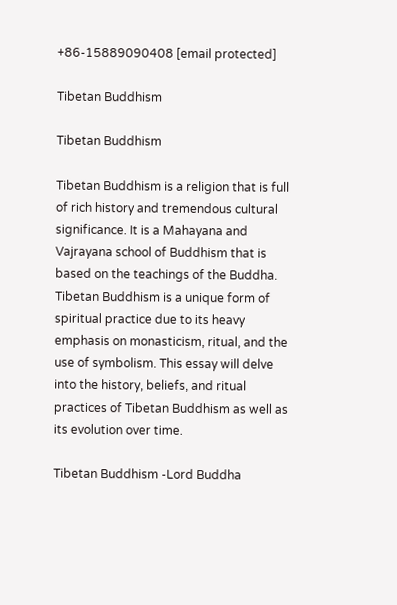+86-15889090408 [email protected]

Tibetan Buddhism

Tibetan Buddhism

Tibetan Buddhism is a religion that is full of rich history and tremendous cultural significance. It is a Mahayana and Vajrayana school of Buddhism that is based on the teachings of the Buddha. Tibetan Buddhism is a unique form of spiritual practice due to its heavy emphasis on monasticism, ritual, and the use of symbolism. This essay will delve into the history, beliefs, and ritual practices of Tibetan Buddhism as well as its evolution over time.

Tibetan Buddhism -Lord Buddha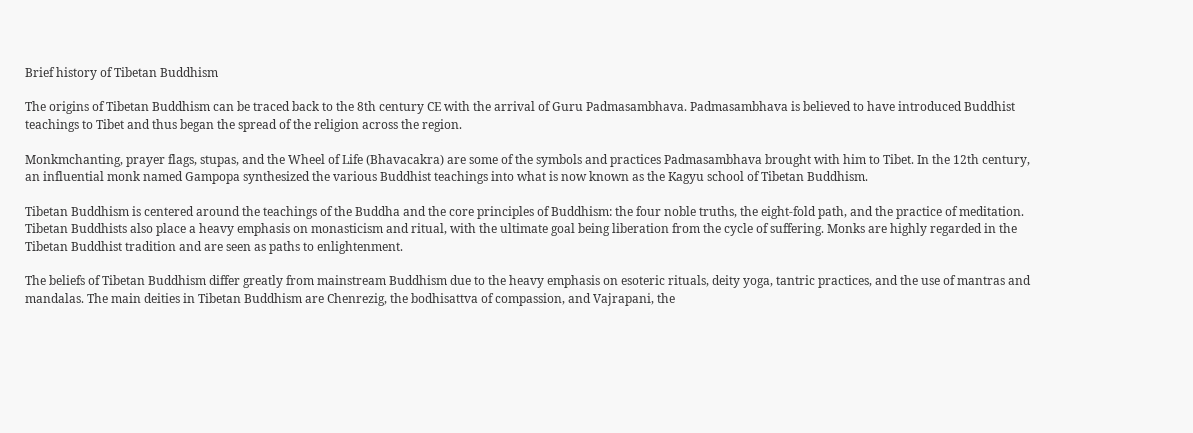Brief history of Tibetan Buddhism

The origins of Tibetan Buddhism can be traced back to the 8th century CE with the arrival of Guru Padmasambhava. Padmasambhava is believed to have introduced Buddhist teachings to Tibet and thus began the spread of the religion across the region.

Monkmchanting, prayer flags, stupas, and the Wheel of Life (Bhavacakra) are some of the symbols and practices Padmasambhava brought with him to Tibet. In the 12th century, an influential monk named Gampopa synthesized the various Buddhist teachings into what is now known as the Kagyu school of Tibetan Buddhism.

Tibetan Buddhism is centered around the teachings of the Buddha and the core principles of Buddhism: the four noble truths, the eight-fold path, and the practice of meditation. Tibetan Buddhists also place a heavy emphasis on monasticism and ritual, with the ultimate goal being liberation from the cycle of suffering. Monks are highly regarded in the Tibetan Buddhist tradition and are seen as paths to enlightenment.

The beliefs of Tibetan Buddhism differ greatly from mainstream Buddhism due to the heavy emphasis on esoteric rituals, deity yoga, tantric practices, and the use of mantras and mandalas. The main deities in Tibetan Buddhism are Chenrezig, the bodhisattva of compassion, and Vajrapani, the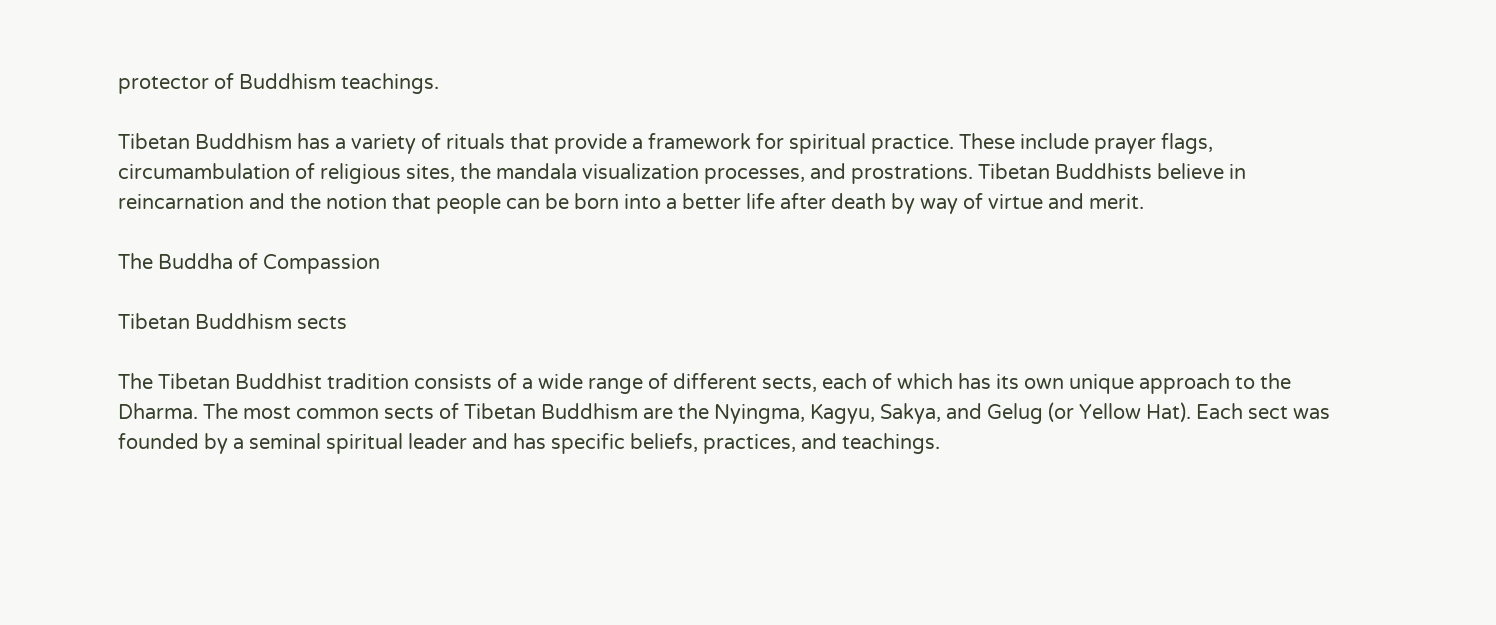protector of Buddhism teachings.

Tibetan Buddhism has a variety of rituals that provide a framework for spiritual practice. These include prayer flags, circumambulation of religious sites, the mandala visualization processes, and prostrations. Tibetan Buddhists believe in reincarnation and the notion that people can be born into a better life after death by way of virtue and merit.

The Buddha of Compassion

Tibetan Buddhism sects

The Tibetan Buddhist tradition consists of a wide range of different sects, each of which has its own unique approach to the Dharma. The most common sects of Tibetan Buddhism are the Nyingma, Kagyu, Sakya, and Gelug (or Yellow Hat). Each sect was founded by a seminal spiritual leader and has specific beliefs, practices, and teachings.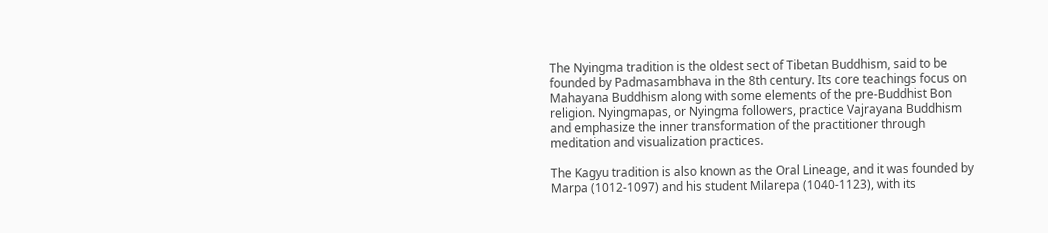The Nyingma tradition is the oldest sect of Tibetan Buddhism, said to be founded by Padmasambhava in the 8th century. Its core teachings focus on Mahayana Buddhism along with some elements of the pre-Buddhist Bon religion. Nyingmapas, or Nyingma followers, practice Vajrayana Buddhism and emphasize the inner transformation of the practitioner through meditation and visualization practices.

The Kagyu tradition is also known as the Oral Lineage, and it was founded by Marpa (1012-1097) and his student Milarepa (1040-1123), with its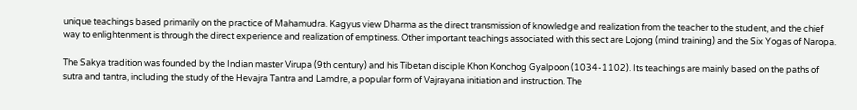unique teachings based primarily on the practice of Mahamudra. Kagyus view Dharma as the direct transmission of knowledge and realization from the teacher to the student, and the chief way to enlightenment is through the direct experience and realization of emptiness. Other important teachings associated with this sect are Lojong (mind training) and the Six Yogas of Naropa.

The Sakya tradition was founded by the Indian master Virupa (9th century) and his Tibetan disciple Khon Konchog Gyalpoon (1034-1102). Its teachings are mainly based on the paths of sutra and tantra, including the study of the Hevajra Tantra and Lamdre, a popular form of Vajrayana initiation and instruction. The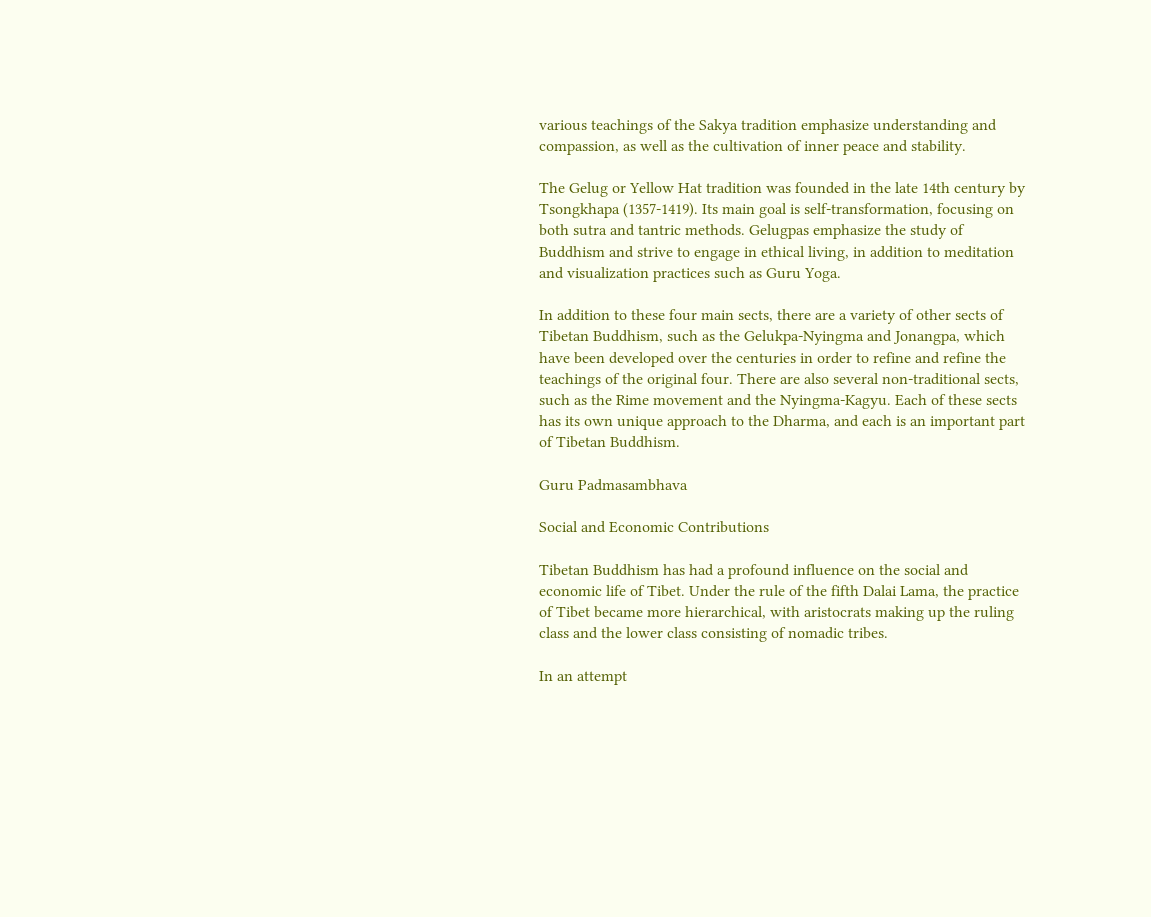various teachings of the Sakya tradition emphasize understanding and compassion, as well as the cultivation of inner peace and stability.

The Gelug or Yellow Hat tradition was founded in the late 14th century by Tsongkhapa (1357-1419). Its main goal is self-transformation, focusing on both sutra and tantric methods. Gelugpas emphasize the study of Buddhism and strive to engage in ethical living, in addition to meditation and visualization practices such as Guru Yoga.

In addition to these four main sects, there are a variety of other sects of Tibetan Buddhism, such as the Gelukpa-Nyingma and Jonangpa, which have been developed over the centuries in order to refine and refine the teachings of the original four. There are also several non-traditional sects, such as the Rime movement and the Nyingma-Kagyu. Each of these sects has its own unique approach to the Dharma, and each is an important part of Tibetan Buddhism.

Guru Padmasambhava

Social and Economic Contributions

Tibetan Buddhism has had a profound influence on the social and economic life of Tibet. Under the rule of the fifth Dalai Lama, the practice of Tibet became more hierarchical, with aristocrats making up the ruling class and the lower class consisting of nomadic tribes.

In an attempt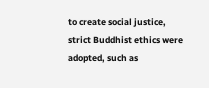to create social justice, strict Buddhist ethics were adopted, such as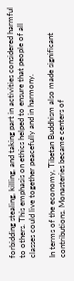forbidding stealing, killing, and taking part in activities considered harmful to others. This emphasis on ethics helped to ensure that people of all classes could live together peacefully and in harmony.

In terms of the economy, Tibetan Buddhism also made significant contributions. Monasteries became centers of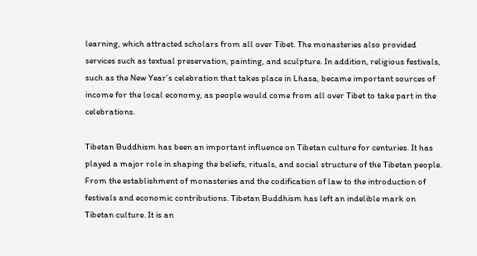learning, which attracted scholars from all over Tibet. The monasteries also provided services such as textual preservation, painting, and sculpture. In addition, religious festivals, such as the New Year’s celebration that takes place in Lhasa, became important sources of income for the local economy, as people would come from all over Tibet to take part in the celebrations.

Tibetan Buddhism has been an important influence on Tibetan culture for centuries. It has played a major role in shaping the beliefs, rituals, and social structure of the Tibetan people. From the establishment of monasteries and the codification of law to the introduction of festivals and economic contributions. Tibetan Buddhism has left an indelible mark on Tibetan culture. It is an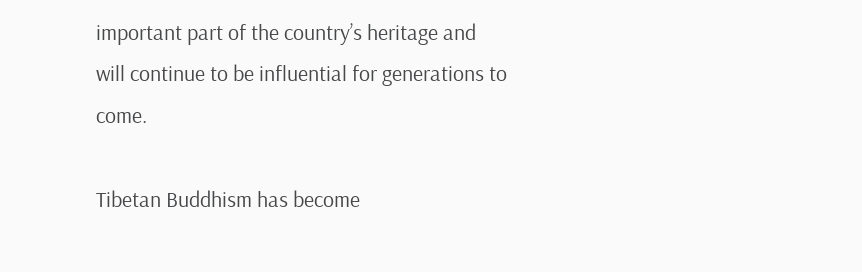important part of the country’s heritage and will continue to be influential for generations to come.

Tibetan Buddhism has become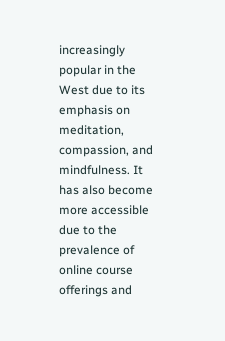increasingly popular in the West due to its emphasis on meditation, compassion, and mindfulness. It has also become more accessible due to the prevalence of online course offerings and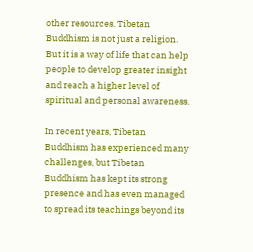other resources. Tibetan Buddhism is not just a religion. But it is a way of life that can help people to develop greater insight and reach a higher level of spiritual and personal awareness.

In recent years, Tibetan Buddhism has experienced many challenges, but Tibetan Buddhism has kept its strong presence and has even managed to spread its teachings beyond its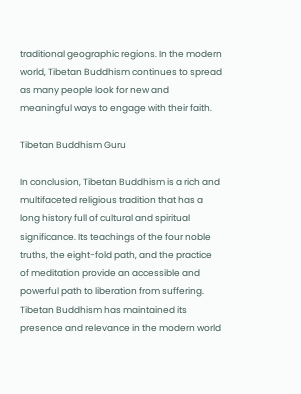traditional geographic regions. In the modern world, Tibetan Buddhism continues to spread as many people look for new and meaningful ways to engage with their faith.

Tibetan Buddhism Guru

In conclusion, Tibetan Buddhism is a rich and multifaceted religious tradition that has a long history full of cultural and spiritual significance. Its teachings of the four noble truths, the eight-fold path, and the practice of meditation provide an accessible and powerful path to liberation from suffering. Tibetan Buddhism has maintained its presence and relevance in the modern world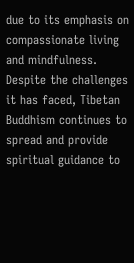due to its emphasis on compassionate living and mindfulness. Despite the challenges it has faced, Tibetan Buddhism continues to spread and provide spiritual guidance to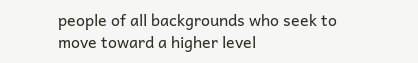people of all backgrounds who seek to move toward a higher level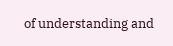of understanding and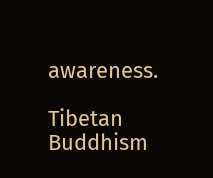awareness.

Tibetan Buddhism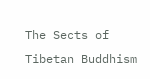The Sects of Tibetan Buddhism